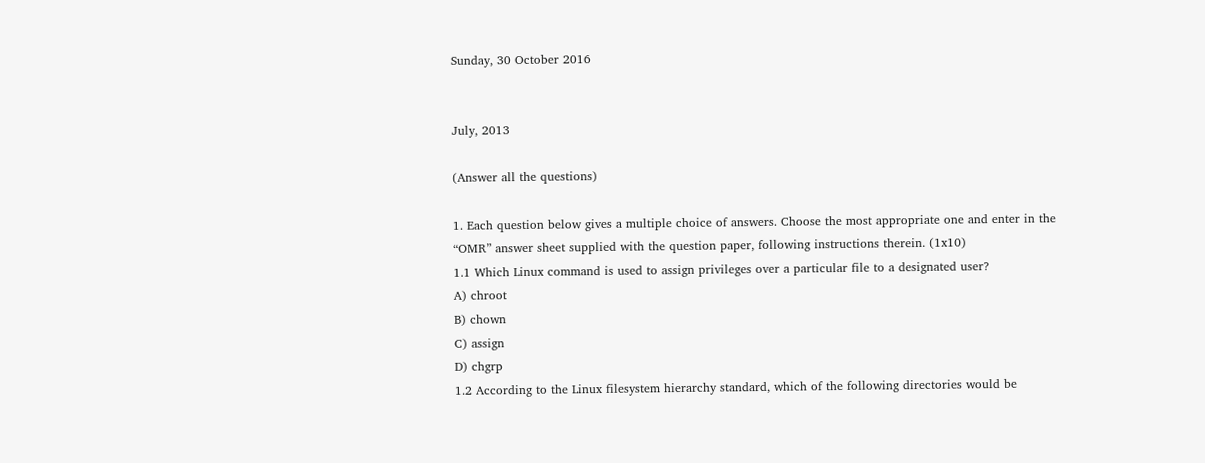Sunday, 30 October 2016


July, 2013

(Answer all the questions)

1. Each question below gives a multiple choice of answers. Choose the most appropriate one and enter in the “OMR” answer sheet supplied with the question paper, following instructions therein. (1x10)
1.1 Which Linux command is used to assign privileges over a particular file to a designated user?
A) chroot
B) chown
C) assign
D) chgrp
1.2 According to the Linux filesystem hierarchy standard, which of the following directories would be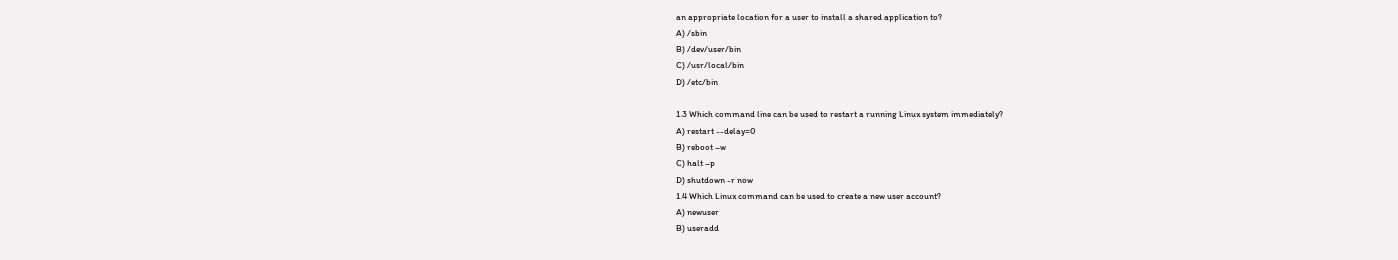an appropriate location for a user to install a shared application to?
A) /sbin
B) /dev/user/bin
C) /usr/local/bin
D) /etc/bin

1.3 Which command line can be used to restart a running Linux system immediately?
A) restart --delay=0
B) reboot –w
C) halt –p
D) shutdown -r now
1.4 Which Linux command can be used to create a new user account?
A) newuser
B) useradd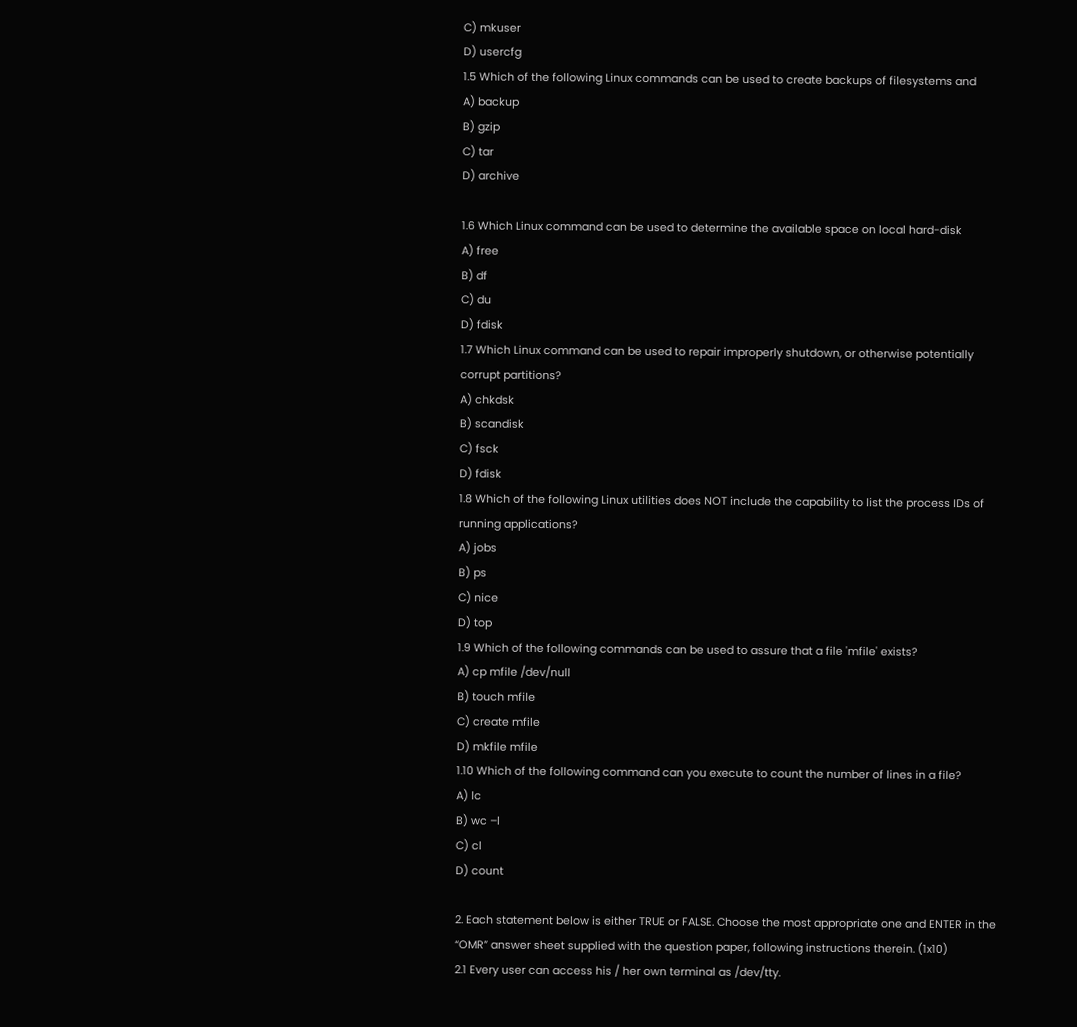C) mkuser
D) usercfg
1.5 Which of the following Linux commands can be used to create backups of filesystems and
A) backup
B) gzip
C) tar
D) archive

1.6 Which Linux command can be used to determine the available space on local hard-disk
A) free
B) df
C) du
D) fdisk
1.7 Which Linux command can be used to repair improperly shutdown, or otherwise potentially
corrupt partitions?
A) chkdsk
B) scandisk
C) fsck
D) fdisk
1.8 Which of the following Linux utilities does NOT include the capability to list the process IDs of
running applications?
A) jobs
B) ps
C) nice
D) top
1.9 Which of the following commands can be used to assure that a file 'mfile' exists?
A) cp mfile /dev/null
B) touch mfile
C) create mfile
D) mkfile mfile
1.10 Which of the following command can you execute to count the number of lines in a file?
A) lc
B) wc –l
C) cl
D) count

2. Each statement below is either TRUE or FALSE. Choose the most appropriate one and ENTER in the “OMR” answer sheet supplied with the question paper, following instructions therein. (1x10)
2.1 Every user can access his / her own terminal as /dev/tty.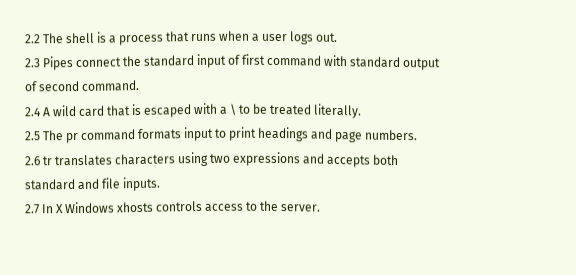2.2 The shell is a process that runs when a user logs out.
2.3 Pipes connect the standard input of first command with standard output of second command.
2.4 A wild card that is escaped with a \ to be treated literally.
2.5 The pr command formats input to print headings and page numbers.
2.6 tr translates characters using two expressions and accepts both standard and file inputs.
2.7 In X Windows xhosts controls access to the server.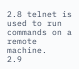2.8 telnet is used to run commands on a remote machine.
2.9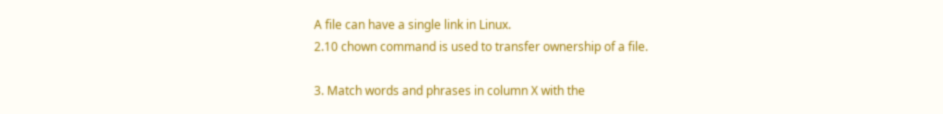A file can have a single link in Linux.
2.10 chown command is used to transfer ownership of a file.

3. Match words and phrases in column X with the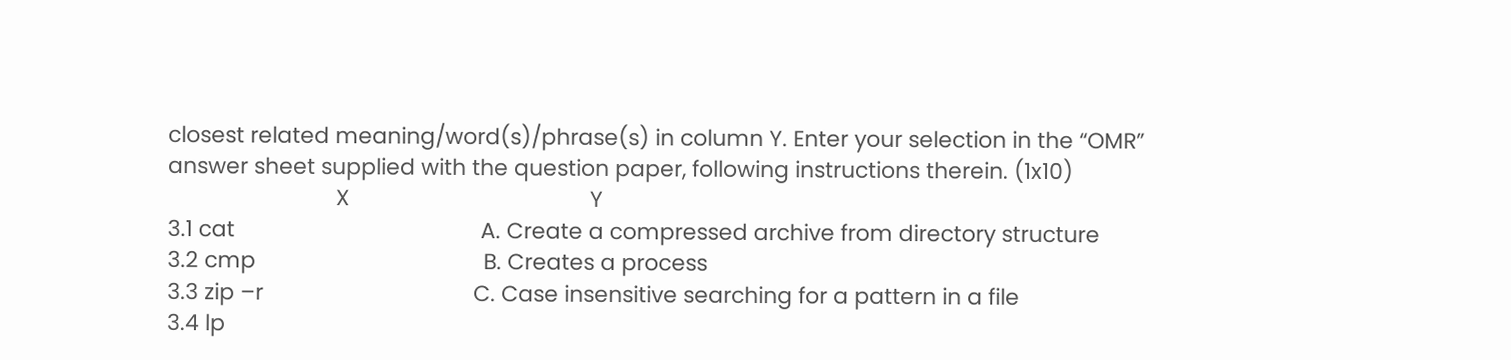closest related meaning/word(s)/phrase(s) in column Y. Enter your selection in the “OMR” answer sheet supplied with the question paper, following instructions therein. (1x10)
                            X                                        Y
3.1 cat                                         A. Create a compressed archive from directory structure
3.2 cmp                                      B. Creates a process
3.3 zip –r                                   C. Case insensitive searching for a pattern in a file
3.4 lp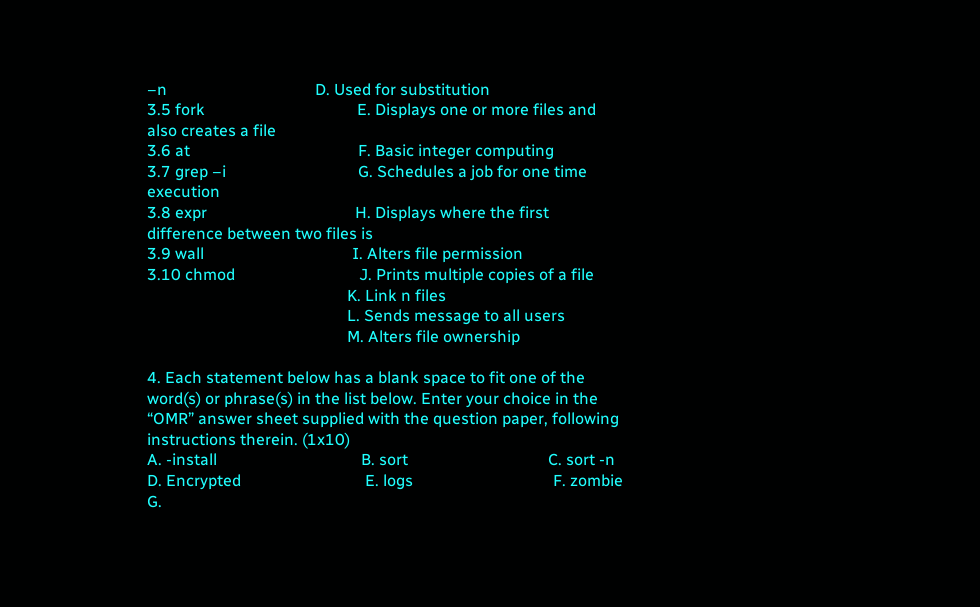–n                                     D. Used for substitution
3.5 fork                                      E. Displays one or more files and also creates a file
3.6 at                                          F. Basic integer computing
3.7 grep –i                                 G. Schedules a job for one time execution
3.8 expr                                     H. Displays where the first difference between two files is
3.9 wall                                     I. Alters file permission
3.10 chmod                               J. Prints multiple copies of a file
                                                  K. Link n files
                                                  L. Sends message to all users
                                                  M. Alters file ownership

4. Each statement below has a blank space to fit one of the word(s) or phrase(s) in the list below. Enter your choice in the “OMR” answer sheet supplied with the question paper, following instructions therein. (1x10)
A. -install                                    B. sort                                   C. sort -n
D. Encrypted                               E. logs                                   F. zombie
G.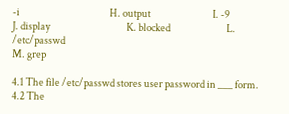-i                                             H. output                               I. -9
J. display                                      K. blocked                            L. /etc/passwd
M. grep

4.1 The file /etc/passwd stores user password in ___ form.
4.2 The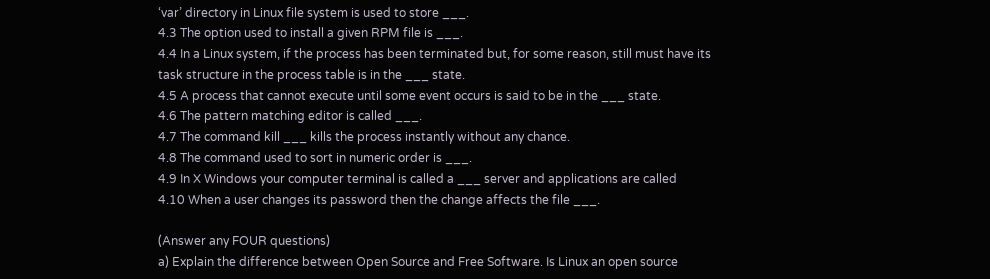‘var’ directory in Linux file system is used to store ___.
4.3 The option used to install a given RPM file is ___.
4.4 In a Linux system, if the process has been terminated but, for some reason, still must have its
task structure in the process table is in the ___ state.
4.5 A process that cannot execute until some event occurs is said to be in the ___ state.
4.6 The pattern matching editor is called ___.
4.7 The command kill ___ kills the process instantly without any chance.
4.8 The command used to sort in numeric order is ___.
4.9 In X Windows your computer terminal is called a ___ server and applications are called
4.10 When a user changes its password then the change affects the file ___.

(Answer any FOUR questions)
a) Explain the difference between Open Source and Free Software. Is Linux an open source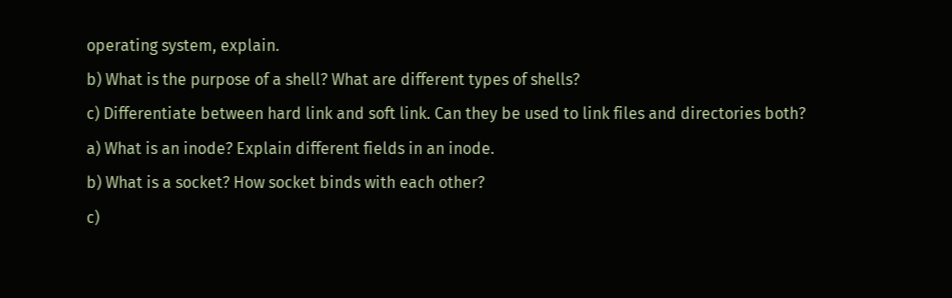operating system, explain.
b) What is the purpose of a shell? What are different types of shells?
c) Differentiate between hard link and soft link. Can they be used to link files and directories both?
a) What is an inode? Explain different fields in an inode.
b) What is a socket? How socket binds with each other?
c)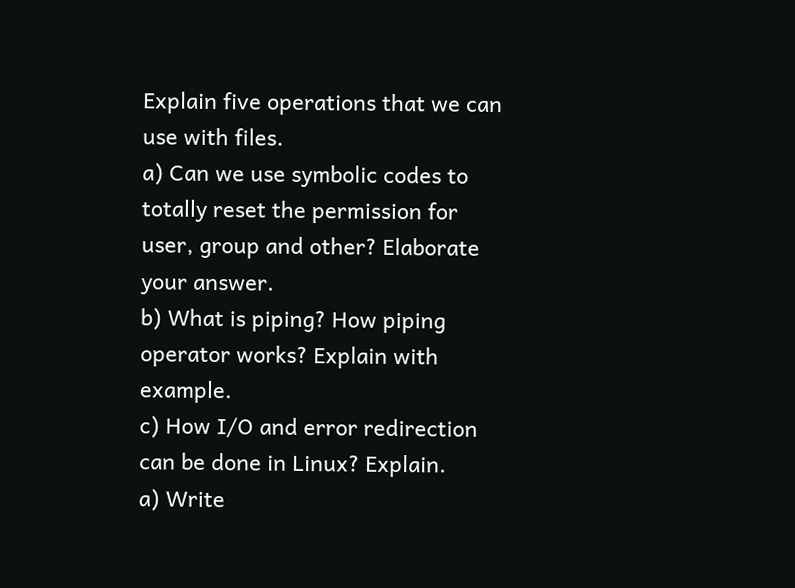Explain five operations that we can use with files.
a) Can we use symbolic codes to totally reset the permission for user, group and other? Elaborate
your answer.
b) What is piping? How piping operator works? Explain with example.
c) How I/O and error redirection can be done in Linux? Explain.
a) Write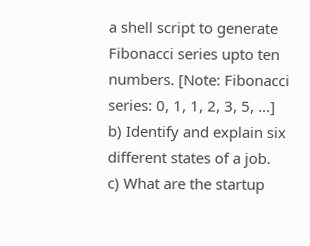a shell script to generate Fibonacci series upto ten numbers. [Note: Fibonacci
series: 0, 1, 1, 2, 3, 5, …]
b) Identify and explain six different states of a job.
c) What are the startup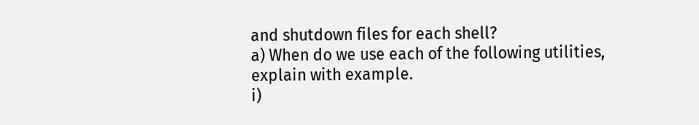and shutdown files for each shell?
a) When do we use each of the following utilities, explain with example.
i)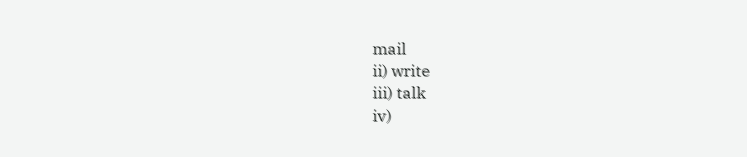mail
ii) write
iii) talk
iv)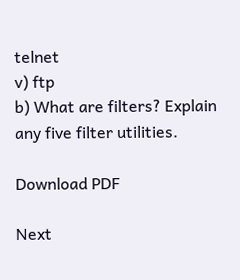telnet
v) ftp
b) What are filters? Explain any five filter utilities.

Download PDF

Next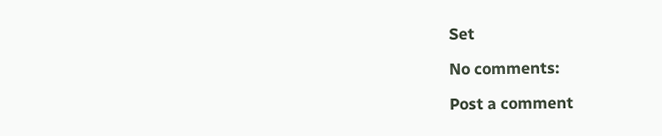Set

No comments:

Post a comment